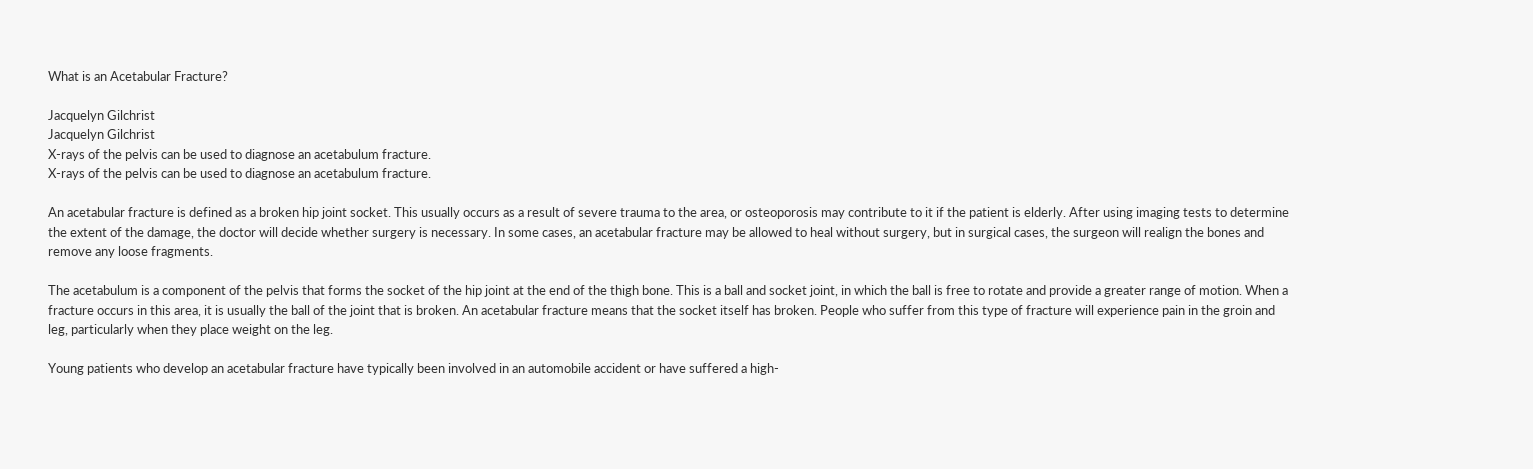What is an Acetabular Fracture?

Jacquelyn Gilchrist
Jacquelyn Gilchrist
X-rays of the pelvis can be used to diagnose an acetabulum fracture.
X-rays of the pelvis can be used to diagnose an acetabulum fracture.

An acetabular fracture is defined as a broken hip joint socket. This usually occurs as a result of severe trauma to the area, or osteoporosis may contribute to it if the patient is elderly. After using imaging tests to determine the extent of the damage, the doctor will decide whether surgery is necessary. In some cases, an acetabular fracture may be allowed to heal without surgery, but in surgical cases, the surgeon will realign the bones and remove any loose fragments.

The acetabulum is a component of the pelvis that forms the socket of the hip joint at the end of the thigh bone. This is a ball and socket joint, in which the ball is free to rotate and provide a greater range of motion. When a fracture occurs in this area, it is usually the ball of the joint that is broken. An acetabular fracture means that the socket itself has broken. People who suffer from this type of fracture will experience pain in the groin and leg, particularly when they place weight on the leg.

Young patients who develop an acetabular fracture have typically been involved in an automobile accident or have suffered a high-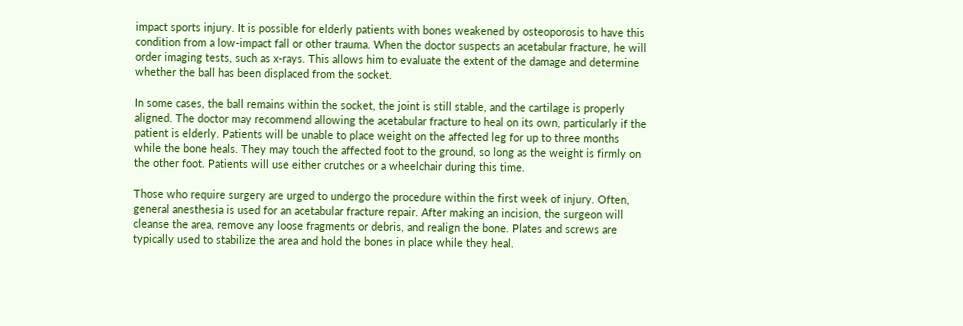impact sports injury. It is possible for elderly patients with bones weakened by osteoporosis to have this condition from a low-impact fall or other trauma. When the doctor suspects an acetabular fracture, he will order imaging tests, such as x-rays. This allows him to evaluate the extent of the damage and determine whether the ball has been displaced from the socket.

In some cases, the ball remains within the socket, the joint is still stable, and the cartilage is properly aligned. The doctor may recommend allowing the acetabular fracture to heal on its own, particularly if the patient is elderly. Patients will be unable to place weight on the affected leg for up to three months while the bone heals. They may touch the affected foot to the ground, so long as the weight is firmly on the other foot. Patients will use either crutches or a wheelchair during this time.

Those who require surgery are urged to undergo the procedure within the first week of injury. Often, general anesthesia is used for an acetabular fracture repair. After making an incision, the surgeon will cleanse the area, remove any loose fragments or debris, and realign the bone. Plates and screws are typically used to stabilize the area and hold the bones in place while they heal.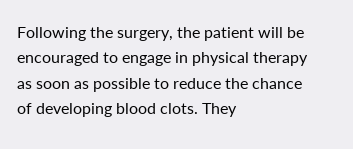Following the surgery, the patient will be encouraged to engage in physical therapy as soon as possible to reduce the chance of developing blood clots. They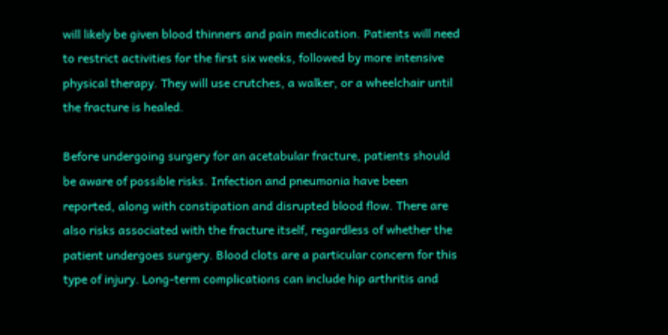will likely be given blood thinners and pain medication. Patients will need to restrict activities for the first six weeks, followed by more intensive physical therapy. They will use crutches, a walker, or a wheelchair until the fracture is healed.

Before undergoing surgery for an acetabular fracture, patients should be aware of possible risks. Infection and pneumonia have been reported, along with constipation and disrupted blood flow. There are also risks associated with the fracture itself, regardless of whether the patient undergoes surgery. Blood clots are a particular concern for this type of injury. Long-term complications can include hip arthritis and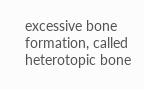excessive bone formation, called heterotopic bone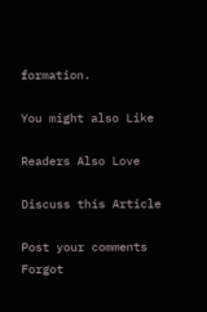formation.

You might also Like

Readers Also Love

Discuss this Article

Post your comments
Forgot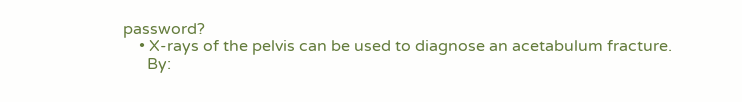password?
    • X-rays of the pelvis can be used to diagnose an acetabulum fracture.
      By: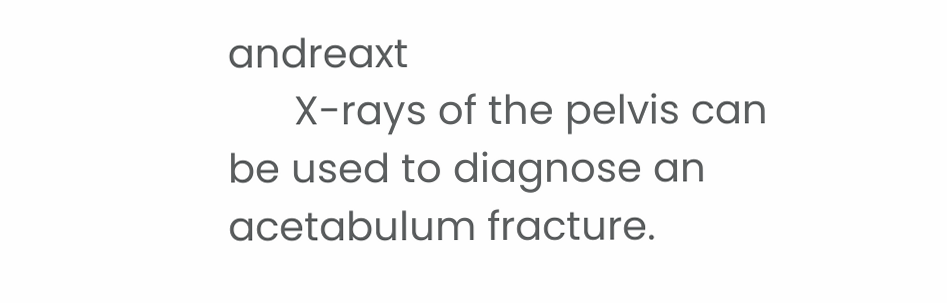andreaxt
      X-rays of the pelvis can be used to diagnose an acetabulum fracture.